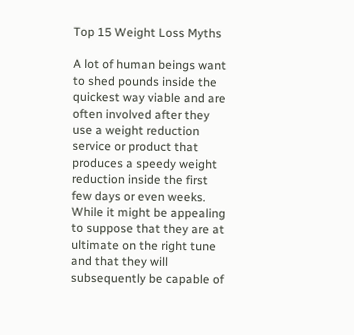Top 15 Weight Loss Myths

A lot of human beings want to shed pounds inside the quickest way viable and are often involved after they use a weight reduction service or product that produces a speedy weight reduction inside the first few days or even weeks. While it might be appealing to suppose that they are at ultimate on the right tune and that they will subsequently be capable of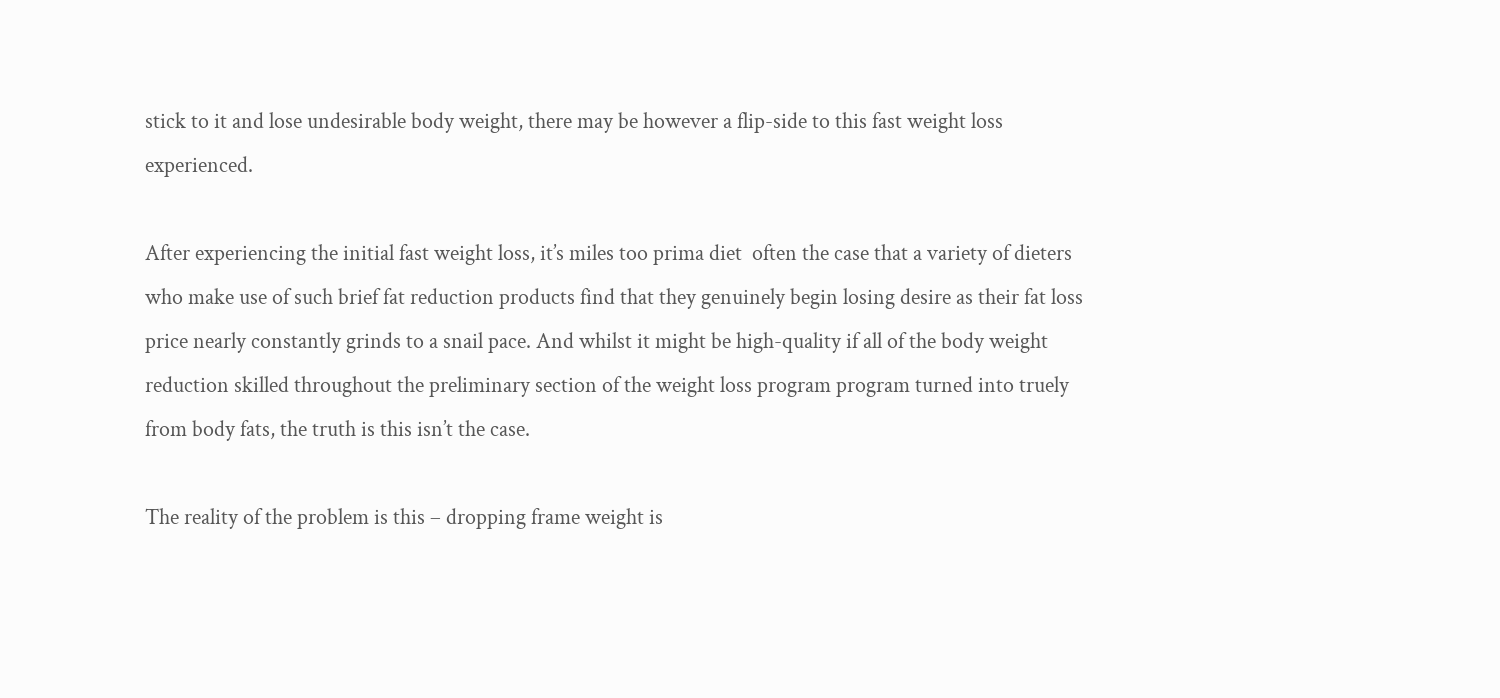stick to it and lose undesirable body weight, there may be however a flip-side to this fast weight loss experienced.

After experiencing the initial fast weight loss, it’s miles too prima diet  often the case that a variety of dieters who make use of such brief fat reduction products find that they genuinely begin losing desire as their fat loss price nearly constantly grinds to a snail pace. And whilst it might be high-quality if all of the body weight reduction skilled throughout the preliminary section of the weight loss program program turned into truely from body fats, the truth is this isn’t the case.

The reality of the problem is this – dropping frame weight is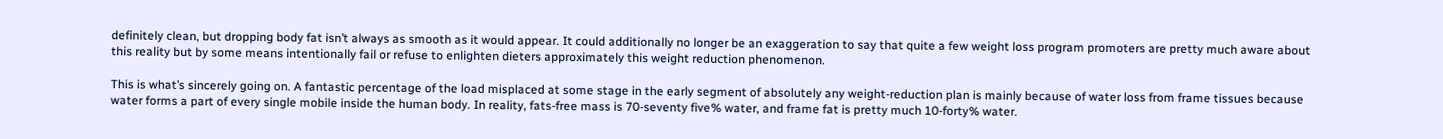definitely clean, but dropping body fat isn’t always as smooth as it would appear. It could additionally no longer be an exaggeration to say that quite a few weight loss program promoters are pretty much aware about this reality but by some means intentionally fail or refuse to enlighten dieters approximately this weight reduction phenomenon.

This is what’s sincerely going on. A fantastic percentage of the load misplaced at some stage in the early segment of absolutely any weight-reduction plan is mainly because of water loss from frame tissues because water forms a part of every single mobile inside the human body. In reality, fats-free mass is 70-seventy five% water, and frame fat is pretty much 10-forty% water.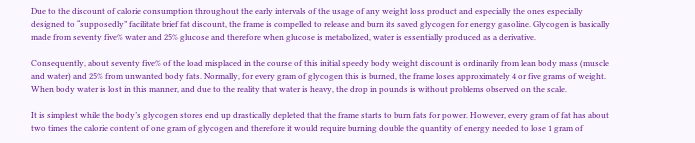Due to the discount of calorie consumption throughout the early intervals of the usage of any weight loss product and especially the ones especially designed to “supposedly” facilitate brief fat discount, the frame is compelled to release and burn its saved glycogen for energy gasoline. Glycogen is basically made from seventy five% water and 25% glucose and therefore when glucose is metabolized, water is essentially produced as a derivative.

Consequently, about seventy five% of the load misplaced in the course of this initial speedy body weight discount is ordinarily from lean body mass (muscle and water) and 25% from unwanted body fats. Normally, for every gram of glycogen this is burned, the frame loses approximately 4 or five grams of weight. When body water is lost in this manner, and due to the reality that water is heavy, the drop in pounds is without problems observed on the scale.

It is simplest while the body’s glycogen stores end up drastically depleted that the frame starts to burn fats for power. However, every gram of fat has about two times the calorie content of one gram of glycogen and therefore it would require burning double the quantity of energy needed to lose 1 gram of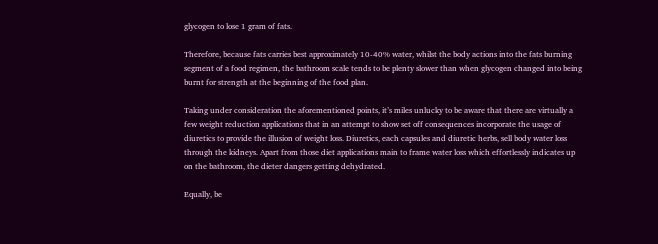glycogen to lose 1 gram of fats.

Therefore, because fats carries best approximately 10-40% water, whilst the body actions into the fats burning segment of a food regimen, the bathroom scale tends to be plenty slower than when glycogen changed into being burnt for strength at the beginning of the food plan.

Taking under consideration the aforementioned points, it’s miles unlucky to be aware that there are virtually a few weight reduction applications that in an attempt to show set off consequences incorporate the usage of diuretics to provide the illusion of weight loss. Diuretics, each capsules and diuretic herbs, sell body water loss through the kidneys. Apart from those diet applications main to frame water loss which effortlessly indicates up on the bathroom, the dieter dangers getting dehydrated.

Equally, be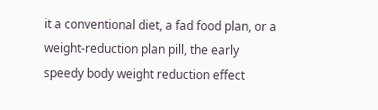it a conventional diet, a fad food plan, or a weight-reduction plan pill, the early speedy body weight reduction effect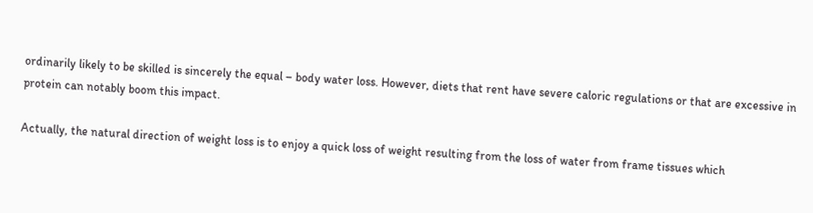ordinarily likely to be skilled is sincerely the equal – body water loss. However, diets that rent have severe caloric regulations or that are excessive in protein can notably boom this impact.

Actually, the natural direction of weight loss is to enjoy a quick loss of weight resulting from the loss of water from frame tissues which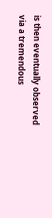is then eventually observed via a tremendous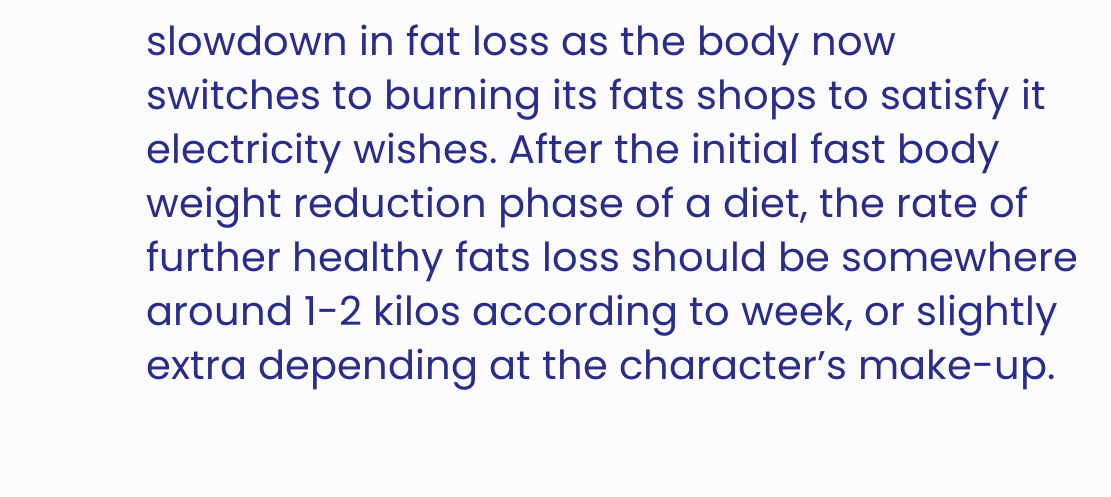slowdown in fat loss as the body now switches to burning its fats shops to satisfy it electricity wishes. After the initial fast body weight reduction phase of a diet, the rate of further healthy fats loss should be somewhere around 1-2 kilos according to week, or slightly extra depending at the character’s make-up.